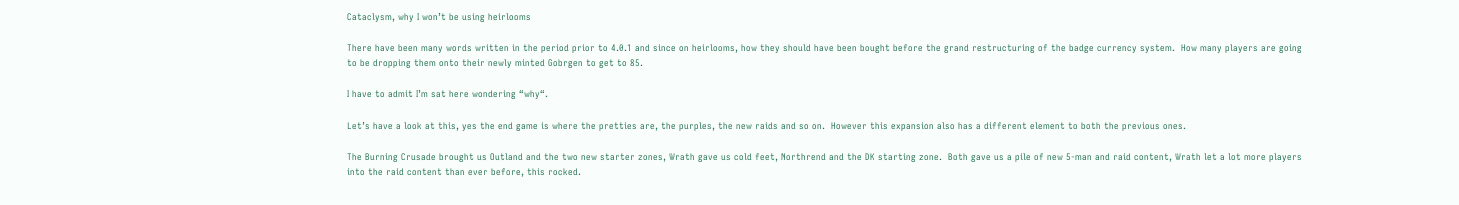Cataclysm, why I won’t be using heirlooms

There have been many words written in the period prior to 4.0.1 and since on heirlooms, how they should have been bought before the grand restructuring of the badge currency system.  How many players are going to be dropping them onto their newly minted Gobrgen to get to 85.

I have to admit I’m sat here wondering “why“.

Let’s have a look at this, yes the end game is where the pretties are, the purples, the new raids and so on.  However this expansion also has a different element to both the previous ones.

The Burning Crusade brought us Outland and the two new starter zones, Wrath gave us cold feet, Northrend and the DK starting zone.  Both gave us a pile of new 5-man and raid content, Wrath let a lot more players into the raid content than ever before, this rocked.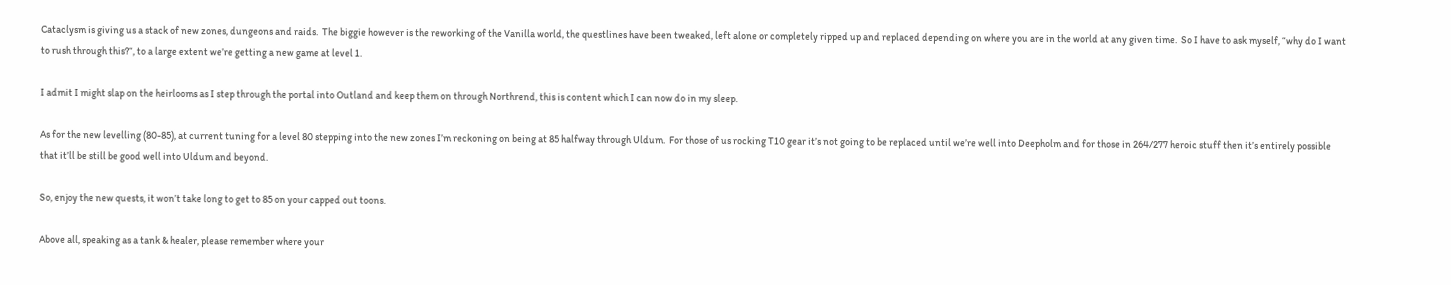Cataclysm is giving us a stack of new zones, dungeons and raids.  The biggie however is the reworking of the Vanilla world, the questlines have been tweaked, left alone or completely ripped up and replaced depending on where you are in the world at any given time.  So I have to ask myself, “why do I want to rush through this?“, to a large extent we’re getting a new game at level 1.

I admit I might slap on the heirlooms as I step through the portal into Outland and keep them on through Northrend, this is content which I can now do in my sleep.

As for the new levelling (80-85), at current tuning for a level 80 stepping into the new zones I’m reckoning on being at 85 halfway through Uldum.  For those of us rocking T10 gear it’s not going to be replaced until we’re well into Deepholm and for those in 264/277 heroic stuff then it’s entirely possible that it’ll be still be good well into Uldum and beyond.

So, enjoy the new quests, it won’t take long to get to 85 on your capped out toons.

Above all, speaking as a tank & healer, please remember where your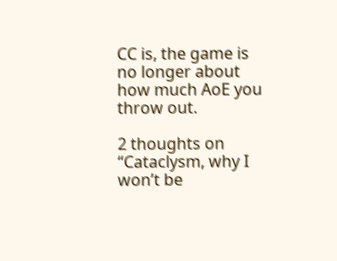CC is, the game is no longer about how much AoE you throw out.

2 thoughts on “Cataclysm, why I won’t be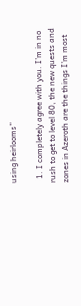using heirlooms”

  1. I completely agree with you. I’m in no rush to get to level 80, the new quests and zones in Azeroth are the things I’m most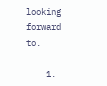looking forward to.

    1.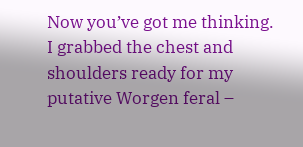Now you’ve got me thinking. I grabbed the chest and shoulders ready for my putative Worgen feral –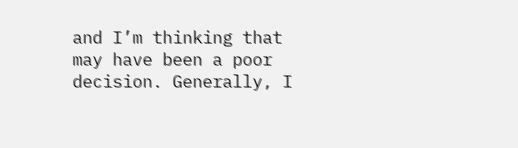and I’m thinking that may have been a poor decision. Generally, I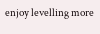enjoy levelling more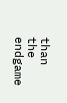than the endgame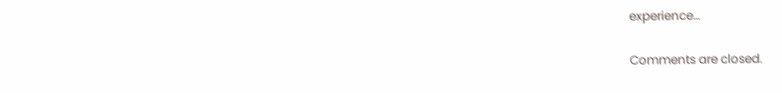experience…

Comments are closed.